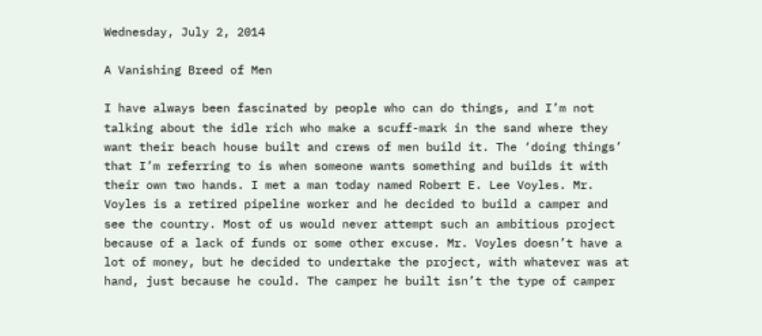Wednesday, July 2, 2014

A Vanishing Breed of Men

I have always been fascinated by people who can do things, and I’m not talking about the idle rich who make a scuff-mark in the sand where they want their beach house built and crews of men build it. The ‘doing things’ that I’m referring to is when someone wants something and builds it with their own two hands. I met a man today named Robert E. Lee Voyles. Mr. Voyles is a retired pipeline worker and he decided to build a camper and see the country. Most of us would never attempt such an ambitious project because of a lack of funds or some other excuse. Mr. Voyles doesn’t have a lot of money, but he decided to undertake the project, with whatever was at hand, just because he could. The camper he built isn’t the type of camper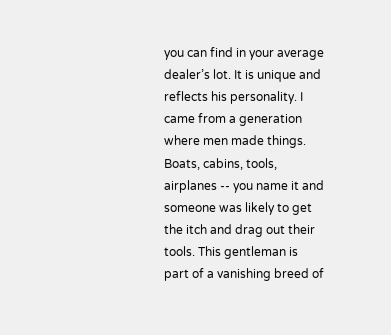you can find in your average dealer’s lot. It is unique and reflects his personality. I came from a generation where men made things. Boats, cabins, tools, airplanes -- you name it and someone was likely to get the itch and drag out their tools. This gentleman is part of a vanishing breed of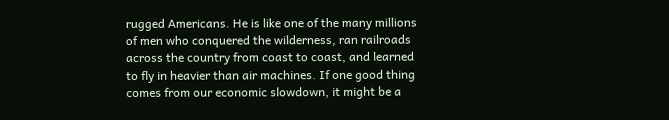rugged Americans. He is like one of the many millions of men who conquered the wilderness, ran railroads across the country from coast to coast, and learned to fly in heavier than air machines. If one good thing comes from our economic slowdown, it might be a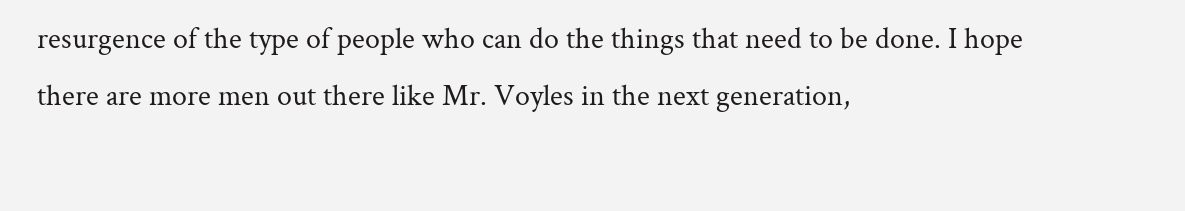resurgence of the type of people who can do the things that need to be done. I hope there are more men out there like Mr. Voyles in the next generation,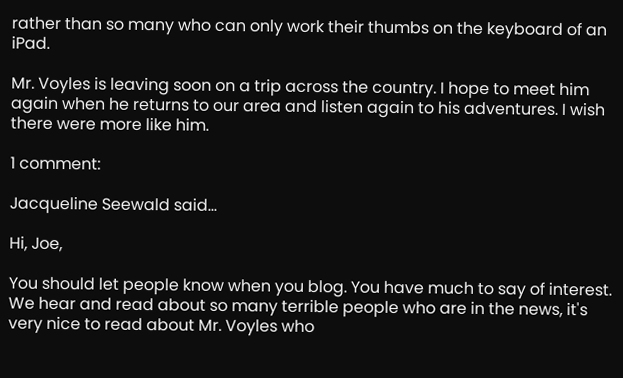rather than so many who can only work their thumbs on the keyboard of an iPad.

Mr. Voyles is leaving soon on a trip across the country. I hope to meet him again when he returns to our area and listen again to his adventures. I wish there were more like him.

1 comment:

Jacqueline Seewald said...

Hi, Joe,

You should let people know when you blog. You have much to say of interest. We hear and read about so many terrible people who are in the news, it's very nice to read about Mr. Voyles who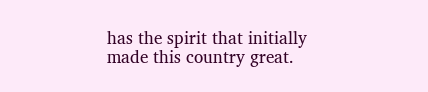has the spirit that initially made this country great.